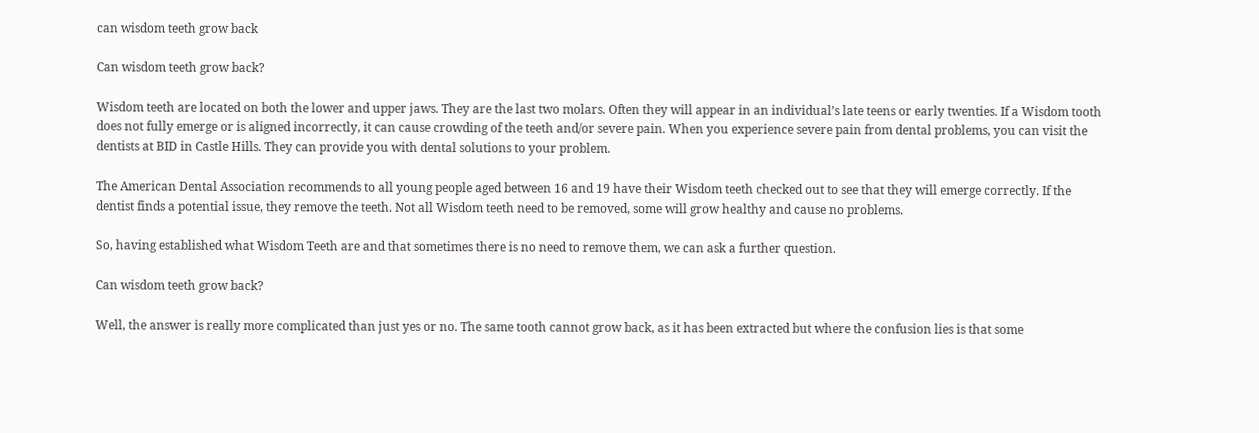can wisdom teeth grow back

Can wisdom teeth grow back?

Wisdom teeth are located on both the lower and upper jaws. They are the last two molars. Often they will appear in an individual’s late teens or early twenties. If a Wisdom tooth does not fully emerge or is aligned incorrectly, it can cause crowding of the teeth and/or severe pain. When you experience severe pain from dental problems, you can visit the dentists at BID in Castle Hills. They can provide you with dental solutions to your problem.

The American Dental Association recommends to all young people aged between 16 and 19 have their Wisdom teeth checked out to see that they will emerge correctly. If the dentist finds a potential issue, they remove the teeth. Not all Wisdom teeth need to be removed, some will grow healthy and cause no problems.

So, having established what Wisdom Teeth are and that sometimes there is no need to remove them, we can ask a further question.

Can wisdom teeth grow back?

Well, the answer is really more complicated than just yes or no. The same tooth cannot grow back, as it has been extracted but where the confusion lies is that some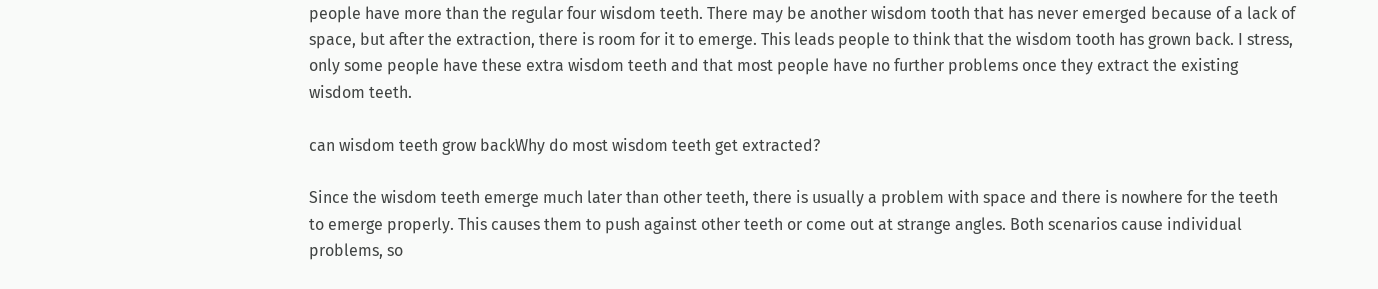people have more than the regular four wisdom teeth. There may be another wisdom tooth that has never emerged because of a lack of space, but after the extraction, there is room for it to emerge. This leads people to think that the wisdom tooth has grown back. I stress, only some people have these extra wisdom teeth and that most people have no further problems once they extract the existing wisdom teeth.

can wisdom teeth grow backWhy do most wisdom teeth get extracted?

Since the wisdom teeth emerge much later than other teeth, there is usually a problem with space and there is nowhere for the teeth to emerge properly. This causes them to push against other teeth or come out at strange angles. Both scenarios cause individual problems, so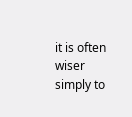it is often wiser simply to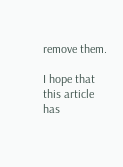remove them.

I hope that this article has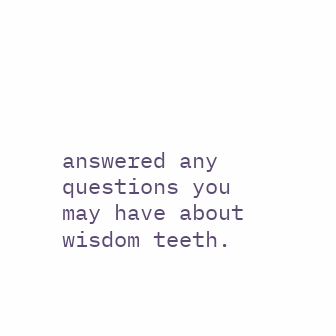answered any questions you may have about wisdom teeth.